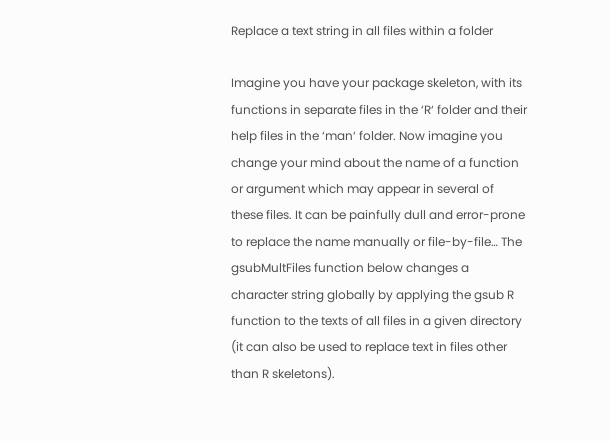Replace a text string in all files within a folder

Imagine you have your package skeleton, with its functions in separate files in the ‘R‘ folder and their help files in the ‘man‘ folder. Now imagine you change your mind about the name of a function or argument which may appear in several of these files. It can be painfully dull and error-prone to replace the name manually or file-by-file… The gsubMultFiles function below changes a character string globally by applying the gsub R function to the texts of all files in a given directory (it can also be used to replace text in files other than R skeletons).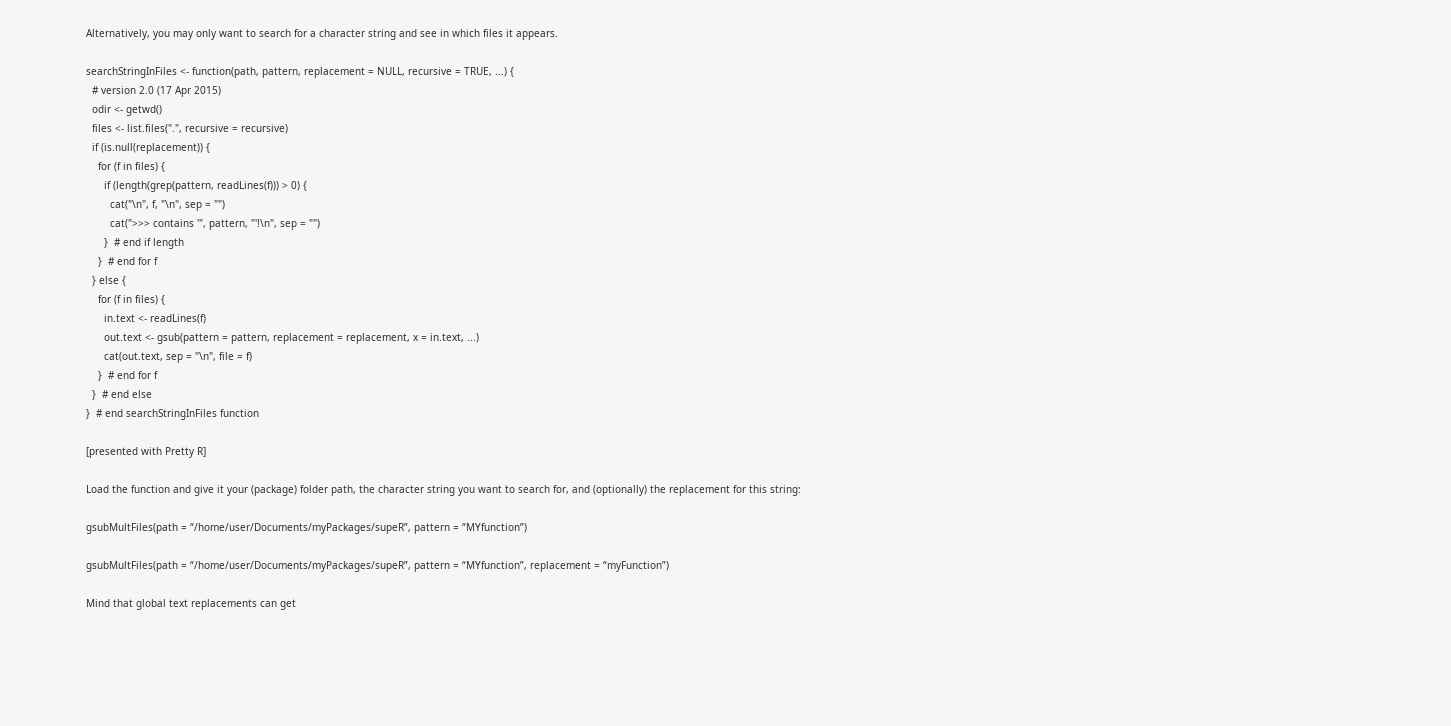Alternatively, you may only want to search for a character string and see in which files it appears.

searchStringInFiles <- function(path, pattern, replacement = NULL, recursive = TRUE, ...) {
  # version 2.0 (17 Apr 2015)
  odir <- getwd()
  files <- list.files(".", recursive = recursive)
  if (is.null(replacement)) {
    for (f in files) {
      if (length(grep(pattern, readLines(f))) > 0) {
        cat("\n", f, "\n", sep = "")
        cat(">>> contains '", pattern, "'!\n", sep = "")
      }  # end if length
    }  # end for f
  } else {
    for (f in files) {
      in.text <- readLines(f)
      out.text <- gsub(pattern = pattern, replacement = replacement, x = in.text, ...)
      cat(out.text, sep = "\n", file = f)
    }  # end for f
  }  # end else
}  # end searchStringInFiles function

[presented with Pretty R]

Load the function and give it your (package) folder path, the character string you want to search for, and (optionally) the replacement for this string:

gsubMultFiles(path = “/home/user/Documents/myPackages/supeR”, pattern = “MYfunction”)

gsubMultFiles(path = “/home/user/Documents/myPackages/supeR”, pattern = “MYfunction”, replacement = “myFunction”)

Mind that global text replacements can get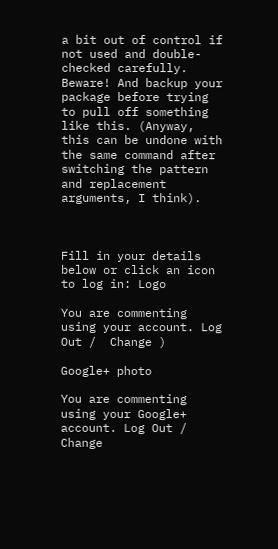a bit out of control if not used and double-checked carefully. Beware! And backup your package before trying to pull off something like this. (Anyway, this can be undone with the same command after switching the pattern and replacement arguments, I think).



Fill in your details below or click an icon to log in: Logo

You are commenting using your account. Log Out /  Change )

Google+ photo

You are commenting using your Google+ account. Log Out /  Change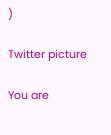)

Twitter picture

You are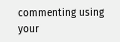commenting using your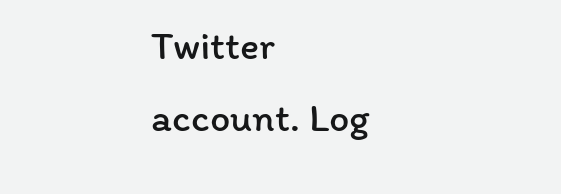Twitter account. Log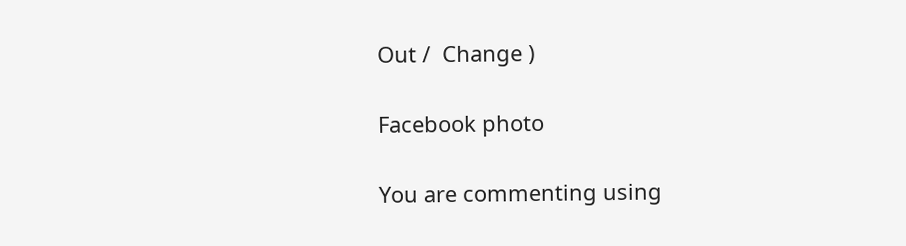Out /  Change )

Facebook photo

You are commenting using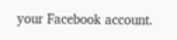your Facebook account.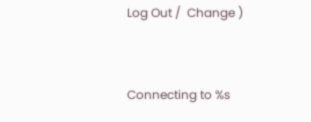Log Out /  Change )


Connecting to %s